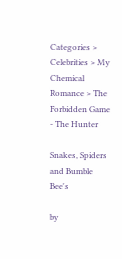Categories > Celebrities > My Chemical Romance > The Forbidden Game - The Hunter

Snakes, Spiders and Bumble Bee's

by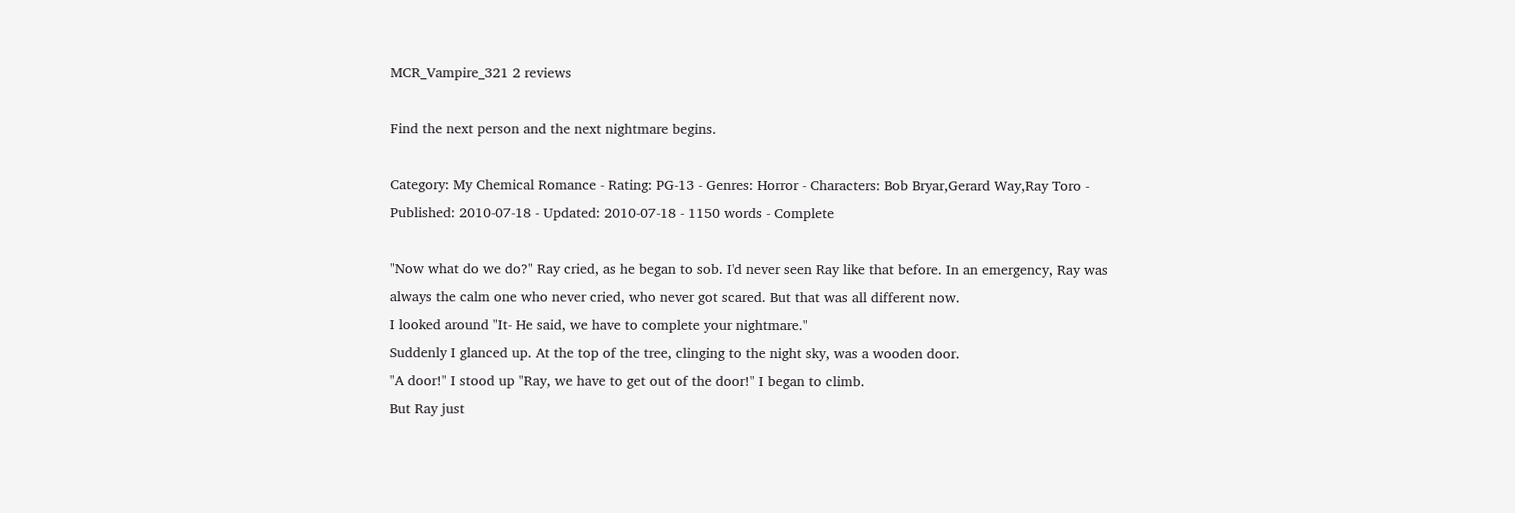MCR_Vampire_321 2 reviews

Find the next person and the next nightmare begins.

Category: My Chemical Romance - Rating: PG-13 - Genres: Horror - Characters: Bob Bryar,Gerard Way,Ray Toro - Published: 2010-07-18 - Updated: 2010-07-18 - 1150 words - Complete

"Now what do we do?" Ray cried, as he began to sob. I'd never seen Ray like that before. In an emergency, Ray was always the calm one who never cried, who never got scared. But that was all different now.
I looked around "It- He said, we have to complete your nightmare."
Suddenly I glanced up. At the top of the tree, clinging to the night sky, was a wooden door.
"A door!" I stood up "Ray, we have to get out of the door!" I began to climb.
But Ray just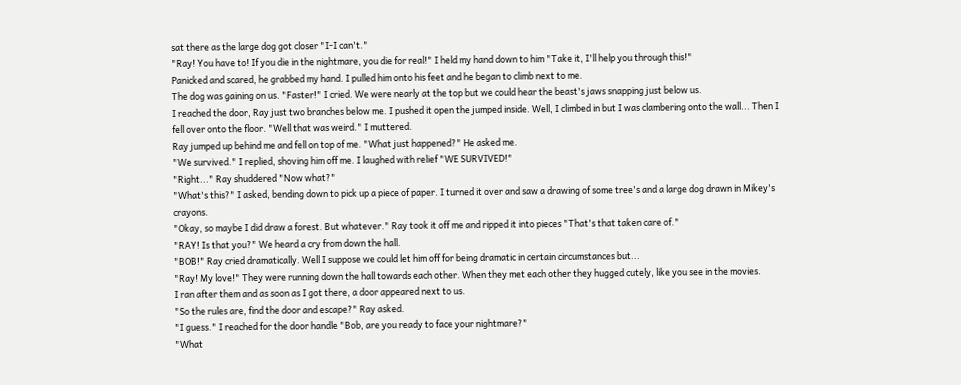sat there as the large dog got closer "I-I can't."
"Ray! You have to! If you die in the nightmare, you die for real!" I held my hand down to him "Take it, I'll help you through this!"
Panicked and scared, he grabbed my hand. I pulled him onto his feet and he began to climb next to me.
The dog was gaining on us. "Faster!" I cried. We were nearly at the top but we could hear the beast's jaws snapping just below us.
I reached the door, Ray just two branches below me. I pushed it open the jumped inside. Well, I climbed in but I was clambering onto the wall... Then I fell over onto the floor. "Well that was weird." I muttered.
Ray jumped up behind me and fell on top of me. "What just happened?" He asked me.
"We survived." I replied, shoving him off me. I laughed with relief "WE SURVIVED!"
"Right..." Ray shuddered "Now what?"
"What's this?" I asked, bending down to pick up a piece of paper. I turned it over and saw a drawing of some tree's and a large dog drawn in Mikey's crayons.
"Okay, so maybe I did draw a forest. But whatever." Ray took it off me and ripped it into pieces "That's that taken care of."
"RAY! Is that you?" We heard a cry from down the hall.
"BOB!" Ray cried dramatically. Well I suppose we could let him off for being dramatic in certain circumstances but...
"Ray! My love!" They were running down the hall towards each other. When they met each other they hugged cutely, like you see in the movies.
I ran after them and as soon as I got there, a door appeared next to us.
"So the rules are, find the door and escape?" Ray asked.
"I guess." I reached for the door handle "Bob, are you ready to face your nightmare?"
"What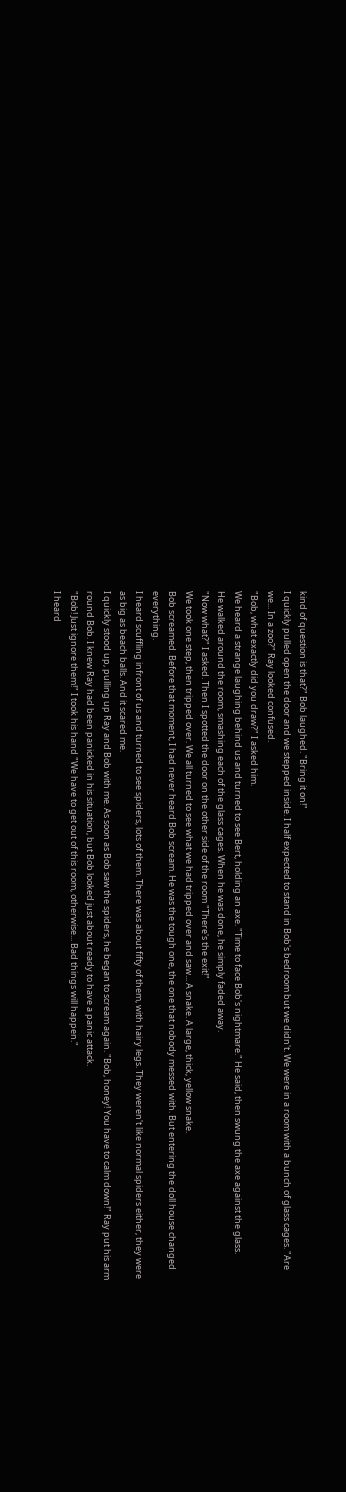kind of question is that?" Bob laughed. "Bring it on!"
I quickly pulled open the door and we stepped inside. I half expected to stand in Bob's bedroom but we didn't. We were in a room with a bunch of glass cages. "Are we... In a zoo?" Ray looked confused.
"Bob, what exactly did you draw?" I asked him.
We heard a strange laughing behind us and turned to see Bert, holding an axe. "Time to face Bob's nightmare." He said, then swung the axe against the glass.
He walked around the room, smashing each of the glass cages. When he was done, he simply faded away.
"Now what?" I asked. Then I spotted the door on the other side of the room "There's the exit!"
We took one step, then tripped over. We all turned to see what we had tripped over and saw... A snake. A large, thick, yellow snake.
Bob screamed. Before that moment, I had never heard Bob scream. He was the tough one, the one that nobody messed with. But entering the doll house changed everything.
I heard scuffling infront of us and turned to see spiders, lots of them. There was about fifty of them, with hairy legs. They weren't like normal spiders either, they were as big as beach balls. And it scared me.
I quickly stood up, pulling up Ray and Bob with me. As soon as Bob saw the spiders, he began to scream again. "Bob, honey! You have to calm down!" Ray put his arm round Bob. I knew Ray had been panicked in his situation, but Bob looked just about ready to have a panic attack.
"Bob! Just ignore them!" I took his hand "We have to get out of this room, otherwise... Bad things will happen."
I heard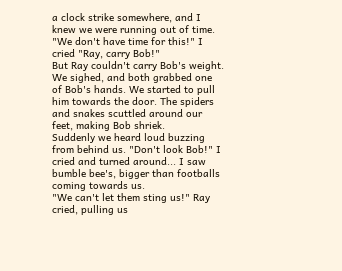a clock strike somewhere, and I knew we were running out of time.
"We don't have time for this!" I cried "Ray, carry Bob!"
But Ray couldn't carry Bob's weight. We sighed, and both grabbed one of Bob's hands. We started to pull him towards the door. The spiders and snakes scuttled around our feet, making Bob shriek.
Suddenly we heard loud buzzing from behind us. "Don't look Bob!" I cried and turned around... I saw bumble bee's, bigger than footballs coming towards us.
"We can't let them sting us!" Ray cried, pulling us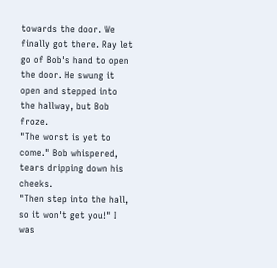towards the door. We finally got there. Ray let go of Bob's hand to open the door. He swung it open and stepped into the hallway, but Bob froze.
"The worst is yet to come." Bob whispered, tears dripping down his cheeks.
"Then step into the hall, so it won't get you!" I was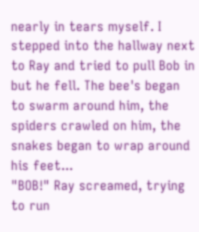nearly in tears myself. I stepped into the hallway next to Ray and tried to pull Bob in but he fell. The bee's began to swarm around him, the spiders crawled on him, the snakes began to wrap around his feet...
"BOB!" Ray screamed, trying to run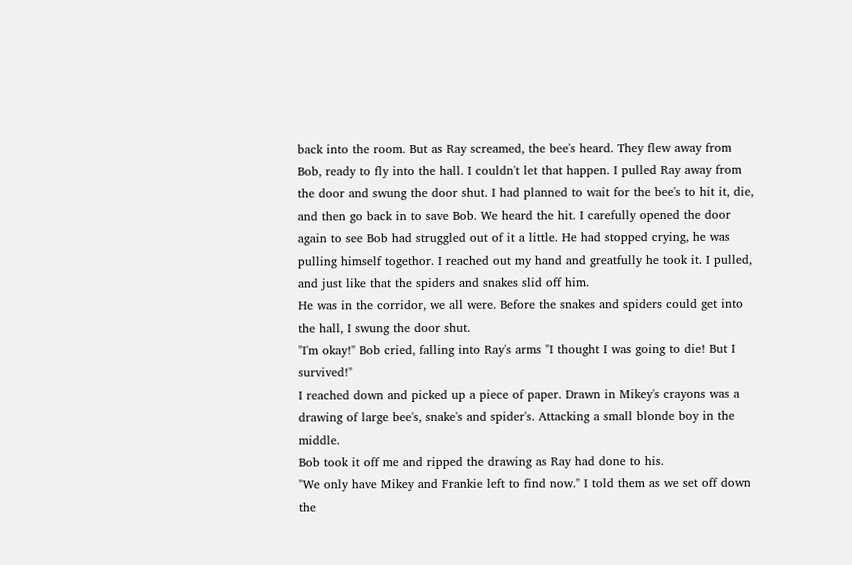back into the room. But as Ray screamed, the bee's heard. They flew away from Bob, ready to fly into the hall. I couldn't let that happen. I pulled Ray away from the door and swung the door shut. I had planned to wait for the bee's to hit it, die, and then go back in to save Bob. We heard the hit. I carefully opened the door again to see Bob had struggled out of it a little. He had stopped crying, he was pulling himself togethor. I reached out my hand and greatfully he took it. I pulled, and just like that the spiders and snakes slid off him.
He was in the corridor, we all were. Before the snakes and spiders could get into the hall, I swung the door shut.
"I'm okay!" Bob cried, falling into Ray's arms "I thought I was going to die! But I survived!"
I reached down and picked up a piece of paper. Drawn in Mikey's crayons was a drawing of large bee's, snake's and spider's. Attacking a small blonde boy in the middle.
Bob took it off me and ripped the drawing as Ray had done to his.
"We only have Mikey and Frankie left to find now." I told them as we set off down the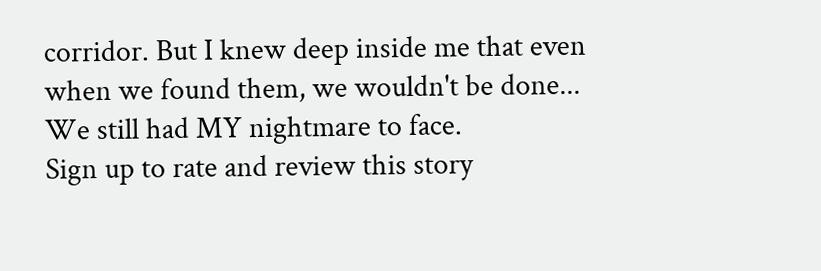corridor. But I knew deep inside me that even when we found them, we wouldn't be done... We still had MY nightmare to face.
Sign up to rate and review this story